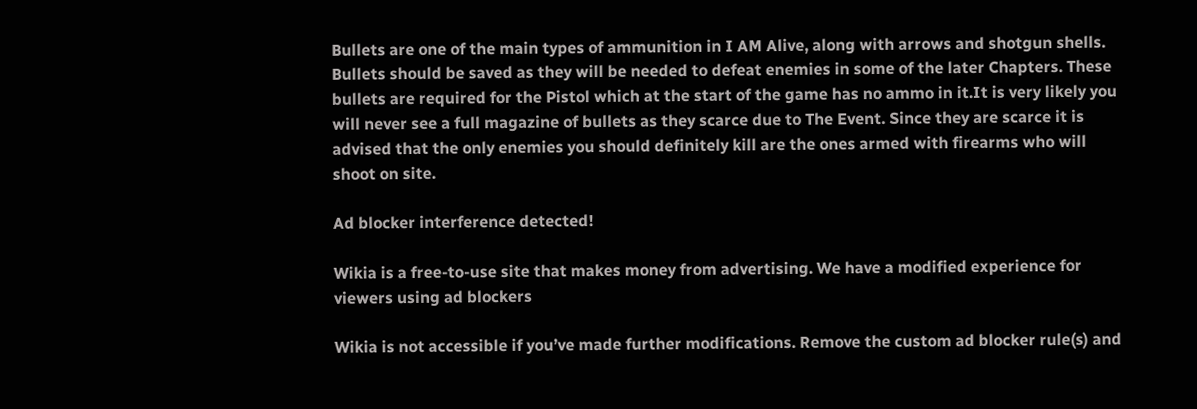Bullets are one of the main types of ammunition in I AM Alive, along with arrows and shotgun shells. Bullets should be saved as they will be needed to defeat enemies in some of the later Chapters. These bullets are required for the Pistol which at the start of the game has no ammo in it.It is very likely you will never see a full magazine of bullets as they scarce due to The Event. Since they are scarce it is advised that the only enemies you should definitely kill are the ones armed with firearms who will shoot on site.

Ad blocker interference detected!

Wikia is a free-to-use site that makes money from advertising. We have a modified experience for viewers using ad blockers

Wikia is not accessible if you’ve made further modifications. Remove the custom ad blocker rule(s) and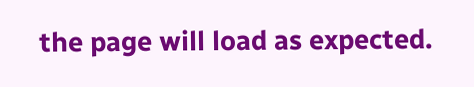the page will load as expected.